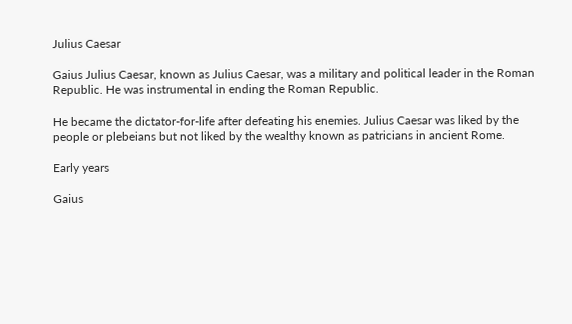Julius Caesar

Gaius Julius Caesar, known as Julius Caesar, was a military and political leader in the Roman Republic. He was instrumental in ending the Roman Republic.

He became the dictator-for-life after defeating his enemies. Julius Caesar was liked by the people or plebeians but not liked by the wealthy known as patricians in ancient Rome.

Early years

Gaius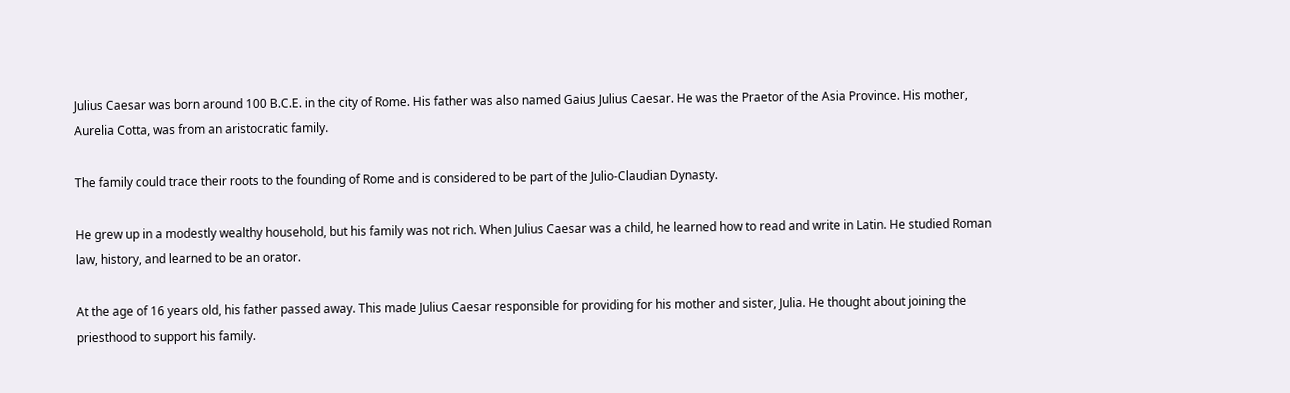Julius Caesar was born around 100 B.C.E. in the city of Rome. His father was also named Gaius Julius Caesar. He was the Praetor of the Asia Province. His mother, Aurelia Cotta, was from an aristocratic family.

The family could trace their roots to the founding of Rome and is considered to be part of the Julio-Claudian Dynasty.

He grew up in a modestly wealthy household, but his family was not rich. When Julius Caesar was a child, he learned how to read and write in Latin. He studied Roman law, history, and learned to be an orator.

At the age of 16 years old, his father passed away. This made Julius Caesar responsible for providing for his mother and sister, Julia. He thought about joining the priesthood to support his family.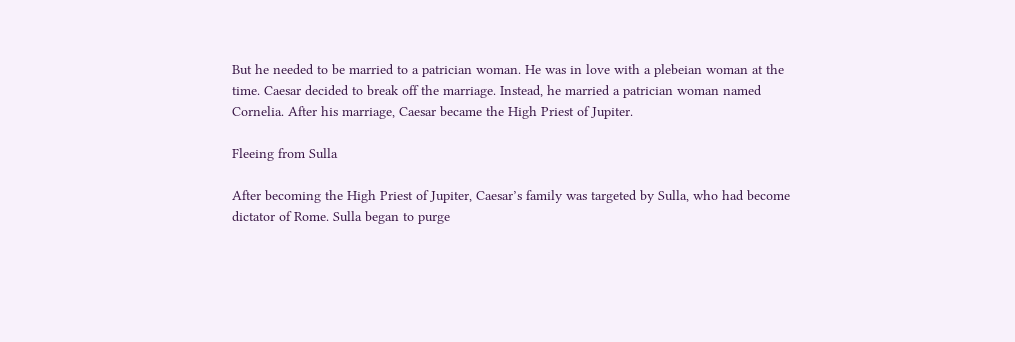But he needed to be married to a patrician woman. He was in love with a plebeian woman at the time. Caesar decided to break off the marriage. Instead, he married a patrician woman named Cornelia. After his marriage, Caesar became the High Priest of Jupiter.

Fleeing from Sulla

After becoming the High Priest of Jupiter, Caesar’s family was targeted by Sulla, who had become dictator of Rome. Sulla began to purge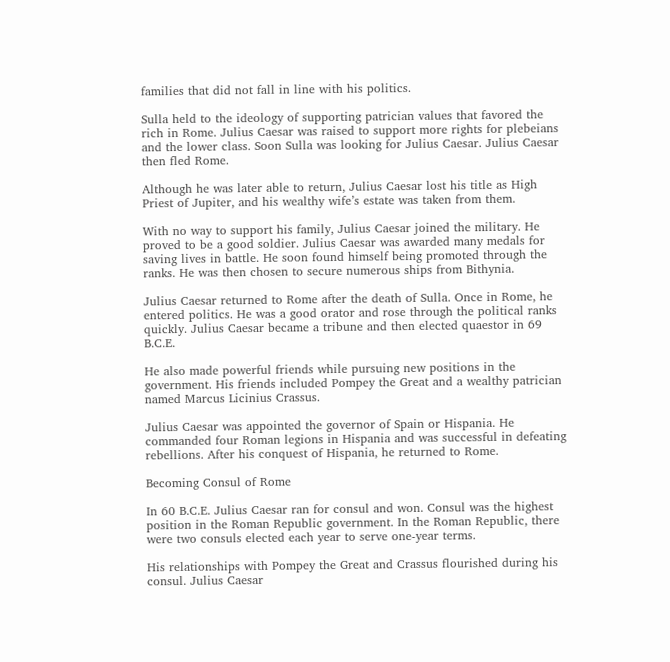families that did not fall in line with his politics.

Sulla held to the ideology of supporting patrician values that favored the rich in Rome. Julius Caesar was raised to support more rights for plebeians and the lower class. Soon Sulla was looking for Julius Caesar. Julius Caesar then fled Rome.

Although he was later able to return, Julius Caesar lost his title as High Priest of Jupiter, and his wealthy wife’s estate was taken from them.

With no way to support his family, Julius Caesar joined the military. He proved to be a good soldier. Julius Caesar was awarded many medals for saving lives in battle. He soon found himself being promoted through the ranks. He was then chosen to secure numerous ships from Bithynia.

Julius Caesar returned to Rome after the death of Sulla. Once in Rome, he entered politics. He was a good orator and rose through the political ranks quickly. Julius Caesar became a tribune and then elected quaestor in 69 B.C.E.

He also made powerful friends while pursuing new positions in the government. His friends included Pompey the Great and a wealthy patrician named Marcus Licinius Crassus.

Julius Caesar was appointed the governor of Spain or Hispania. He commanded four Roman legions in Hispania and was successful in defeating rebellions. After his conquest of Hispania, he returned to Rome.

Becoming Consul of Rome

In 60 B.C.E. Julius Caesar ran for consul and won. Consul was the highest position in the Roman Republic government. In the Roman Republic, there were two consuls elected each year to serve one-year terms.

His relationships with Pompey the Great and Crassus flourished during his consul. Julius Caesar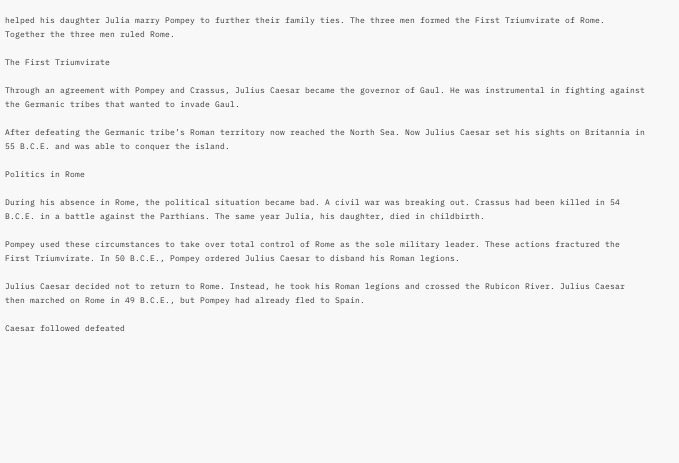helped his daughter Julia marry Pompey to further their family ties. The three men formed the First Triumvirate of Rome. Together the three men ruled Rome.

The First Triumvirate

Through an agreement with Pompey and Crassus, Julius Caesar became the governor of Gaul. He was instrumental in fighting against the Germanic tribes that wanted to invade Gaul.

After defeating the Germanic tribe’s Roman territory now reached the North Sea. Now Julius Caesar set his sights on Britannia in 55 B.C.E. and was able to conquer the island.

Politics in Rome

During his absence in Rome, the political situation became bad. A civil war was breaking out. Crassus had been killed in 54 B.C.E. in a battle against the Parthians. The same year Julia, his daughter, died in childbirth.

Pompey used these circumstances to take over total control of Rome as the sole military leader. These actions fractured the First Triumvirate. In 50 B.C.E., Pompey ordered Julius Caesar to disband his Roman legions.

Julius Caesar decided not to return to Rome. Instead, he took his Roman legions and crossed the Rubicon River. Julius Caesar then marched on Rome in 49 B.C.E., but Pompey had already fled to Spain.

Caesar followed defeated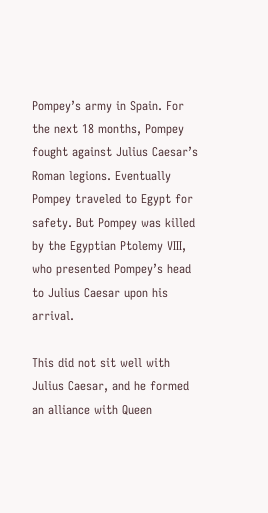Pompey’s army in Spain. For the next 18 months, Pompey fought against Julius Caesar’s Roman legions. Eventually Pompey traveled to Egypt for safety. But Pompey was killed by the Egyptian Ptolemy VIII, who presented Pompey’s head to Julius Caesar upon his arrival.

This did not sit well with Julius Caesar, and he formed an alliance with Queen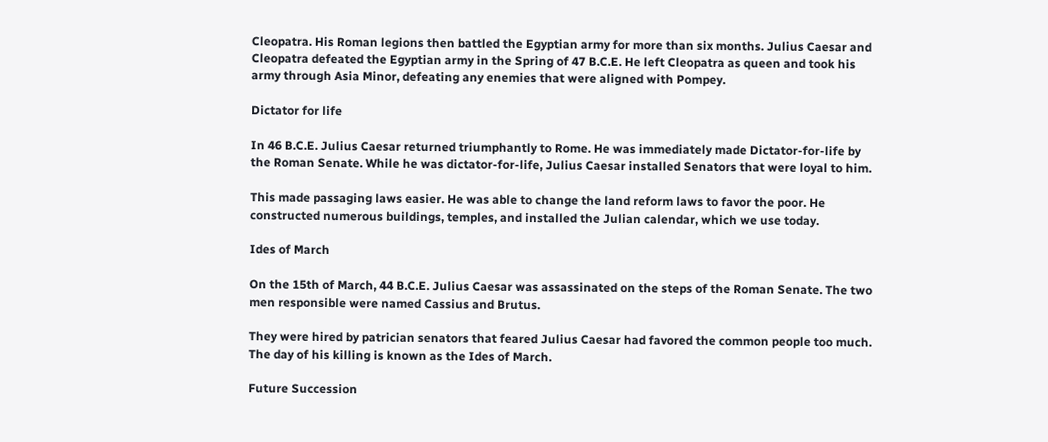Cleopatra. His Roman legions then battled the Egyptian army for more than six months. Julius Caesar and Cleopatra defeated the Egyptian army in the Spring of 47 B.C.E. He left Cleopatra as queen and took his army through Asia Minor, defeating any enemies that were aligned with Pompey.

Dictator for life

In 46 B.C.E. Julius Caesar returned triumphantly to Rome. He was immediately made Dictator-for-life by the Roman Senate. While he was dictator-for-life, Julius Caesar installed Senators that were loyal to him.

This made passaging laws easier. He was able to change the land reform laws to favor the poor. He constructed numerous buildings, temples, and installed the Julian calendar, which we use today.

Ides of March

On the 15th of March, 44 B.C.E. Julius Caesar was assassinated on the steps of the Roman Senate. The two men responsible were named Cassius and Brutus.

They were hired by patrician senators that feared Julius Caesar had favored the common people too much. The day of his killing is known as the Ides of March.

Future Succession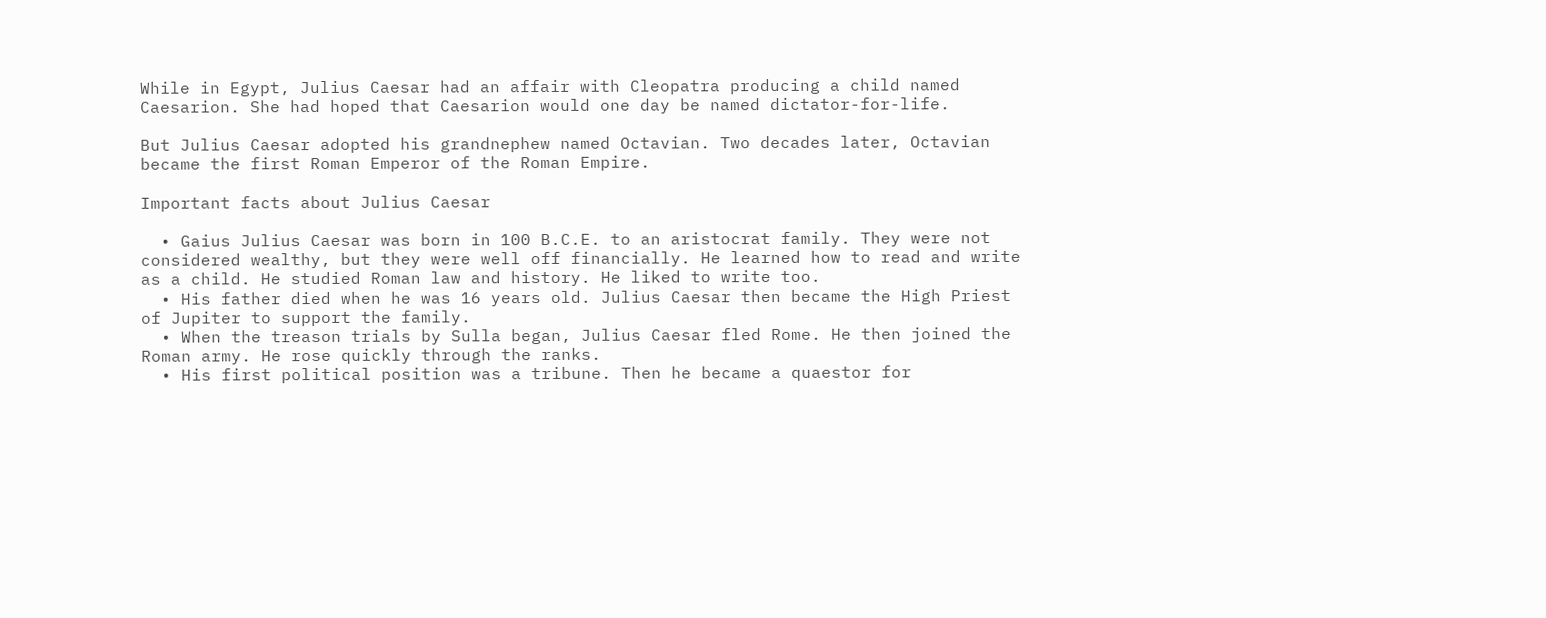While in Egypt, Julius Caesar had an affair with Cleopatra producing a child named Caesarion. She had hoped that Caesarion would one day be named dictator-for-life.

But Julius Caesar adopted his grandnephew named Octavian. Two decades later, Octavian became the first Roman Emperor of the Roman Empire.

Important facts about Julius Caesar

  • Gaius Julius Caesar was born in 100 B.C.E. to an aristocrat family. They were not considered wealthy, but they were well off financially. He learned how to read and write as a child. He studied Roman law and history. He liked to write too.
  • His father died when he was 16 years old. Julius Caesar then became the High Priest of Jupiter to support the family.
  • When the treason trials by Sulla began, Julius Caesar fled Rome. He then joined the Roman army. He rose quickly through the ranks.
  • His first political position was a tribune. Then he became a quaestor for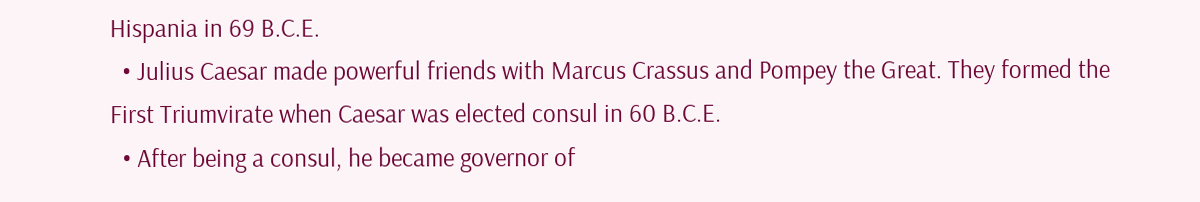Hispania in 69 B.C.E.
  • Julius Caesar made powerful friends with Marcus Crassus and Pompey the Great. They formed the First Triumvirate when Caesar was elected consul in 60 B.C.E.
  • After being a consul, he became governor of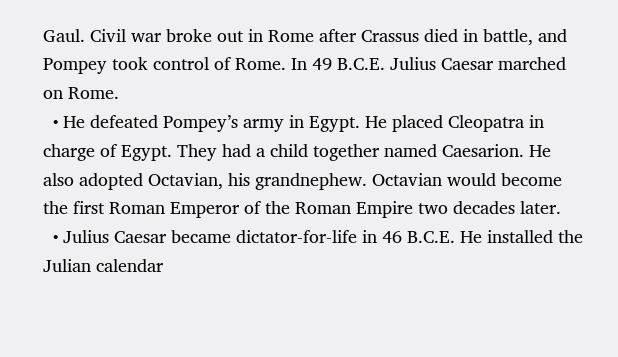Gaul. Civil war broke out in Rome after Crassus died in battle, and Pompey took control of Rome. In 49 B.C.E. Julius Caesar marched on Rome.
  • He defeated Pompey’s army in Egypt. He placed Cleopatra in charge of Egypt. They had a child together named Caesarion. He also adopted Octavian, his grandnephew. Octavian would become the first Roman Emperor of the Roman Empire two decades later.
  • Julius Caesar became dictator-for-life in 46 B.C.E. He installed the Julian calendar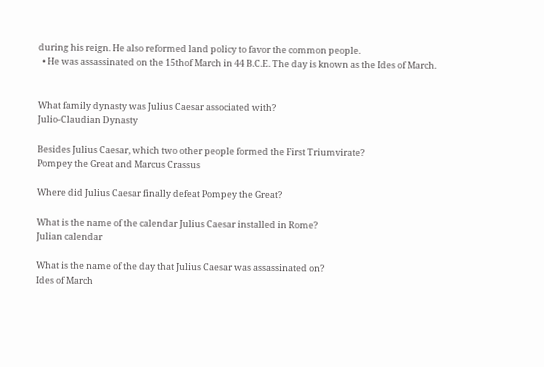during his reign. He also reformed land policy to favor the common people.
  • He was assassinated on the 15thof March in 44 B.C.E. The day is known as the Ides of March.


What family dynasty was Julius Caesar associated with?
Julio-Claudian Dynasty

Besides Julius Caesar, which two other people formed the First Triumvirate?
Pompey the Great and Marcus Crassus

Where did Julius Caesar finally defeat Pompey the Great?

What is the name of the calendar Julius Caesar installed in Rome?
Julian calendar

What is the name of the day that Julius Caesar was assassinated on?
Ides of March